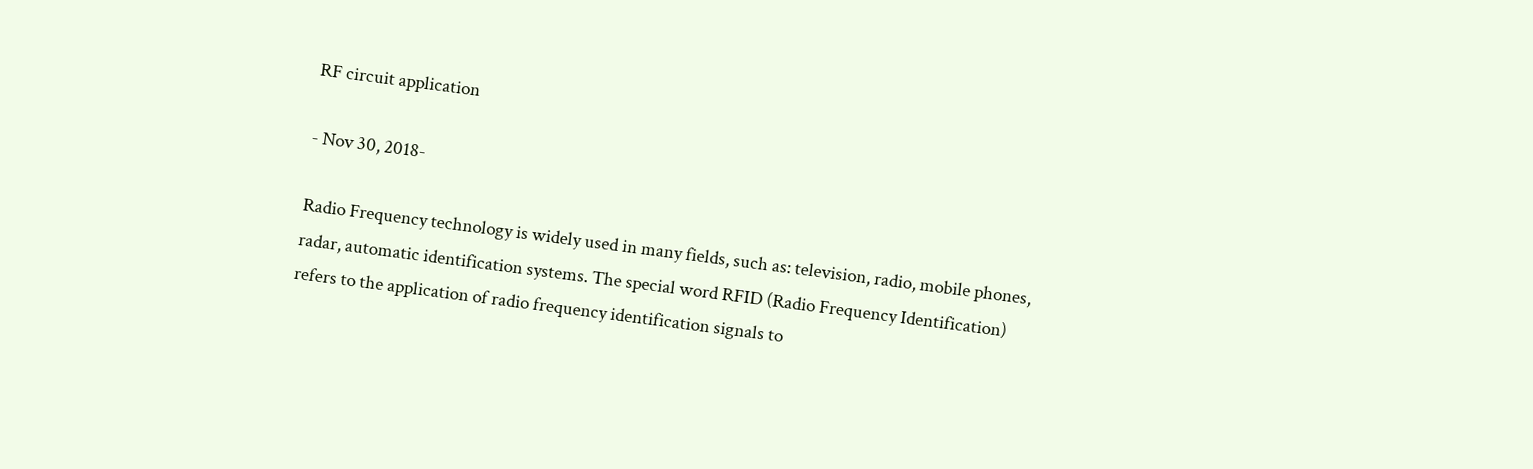RF circuit application

- Nov 30, 2018-

Radio Frequency technology is widely used in many fields, such as: television, radio, mobile phones, radar, automatic identification systems. The special word RFID (Radio Frequency Identification) refers to the application of radio frequency identification signals to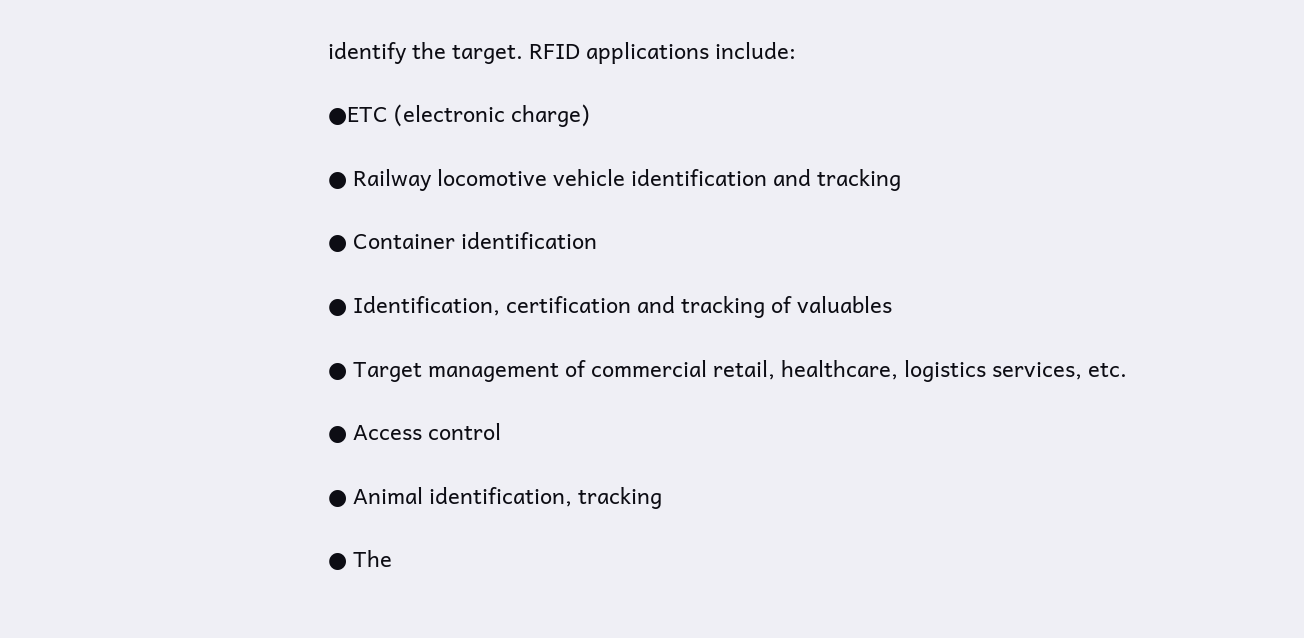identify the target. RFID applications include:

●ETC (electronic charge)

● Railway locomotive vehicle identification and tracking

● Container identification

● Identification, certification and tracking of valuables

● Target management of commercial retail, healthcare, logistics services, etc.

● Access control

● Animal identification, tracking

● The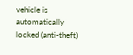vehicle is automatically locked (anti-theft)